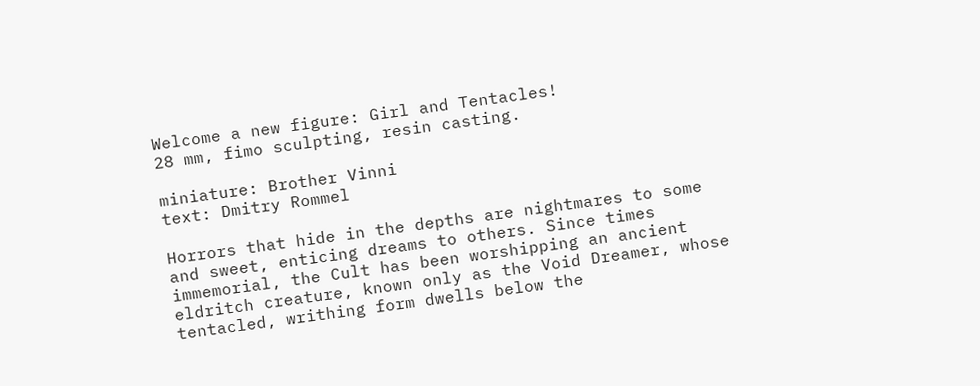Welcome a new figure: Girl and Tentacles!
28 mm, fimo sculpting, resin casting.

miniature: Brother Vinni
text: Dmitry Rommel

Horrors that hide in the depths are nightmares to some and sweet, enticing dreams to others. Since times immemorial, the Cult has been worshipping an ancient eldritch creature, known only as the Void Dreamer, whose tentacled, writhing form dwells below the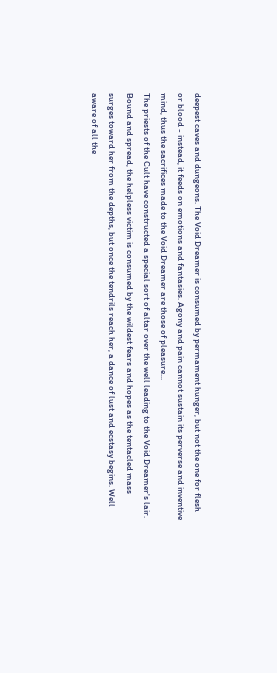deepest caves and dungeons. The Void Dreamer is consumed by permament hunger, but not the one for flesh or blood - instead, it feeds on emotions and fantasies. Agony and pain cannot sustain its perverse and inventive mind, thus the sacrifices made to the Void Dreamer are those of pleasure...
The priests of the Cult have constructed a special sort of altar over the well leading to the Void Dreamer's lair. Bound and spread, the helpless victim is consumed by the wildest fears and hopes as the tentacled mass surges toward her from the depths, but once the tendrils reach her, a dance of lust and ecstasy begins. Well aware of all the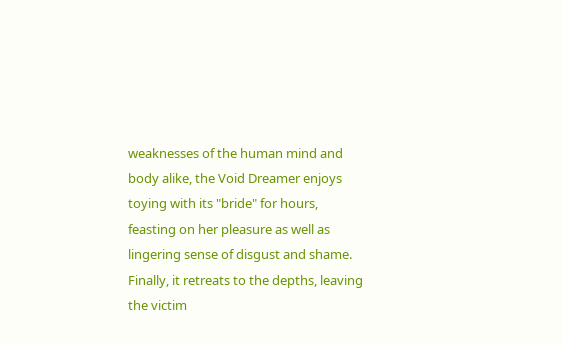weaknesses of the human mind and body alike, the Void Dreamer enjoys toying with its "bride" for hours, feasting on her pleasure as well as lingering sense of disgust and shame. Finally, it retreats to the depths, leaving the victim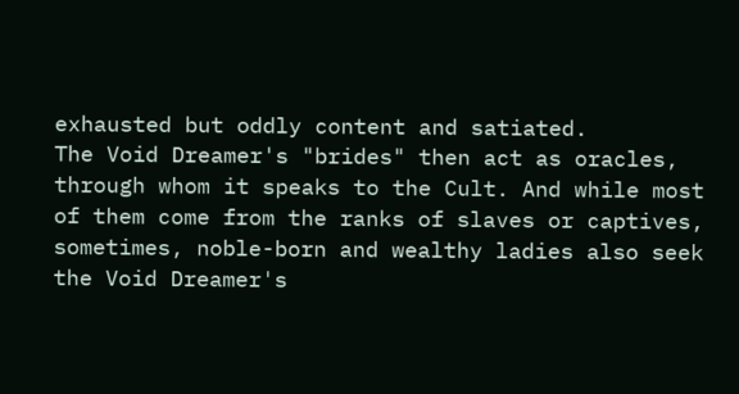exhausted but oddly content and satiated.
The Void Dreamer's "brides" then act as oracles, through whom it speaks to the Cult. And while most of them come from the ranks of slaves or captives, sometimes, noble-born and wealthy ladies also seek the Void Dreamer's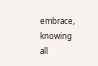embrace, knowing all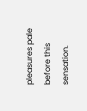pleasures pale before this sensation.